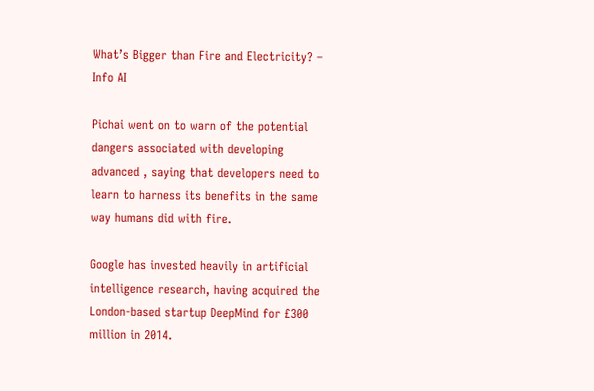What’s Bigger than Fire and Electricity? – Info AI

Pichai went on to warn of the potential dangers associated with developing advanced , saying that developers need to learn to harness its benefits in the same way humans did with fire.

Google has invested heavily in artificial intelligence research, having acquired the London-based startup DeepMind for £300 million in 2014.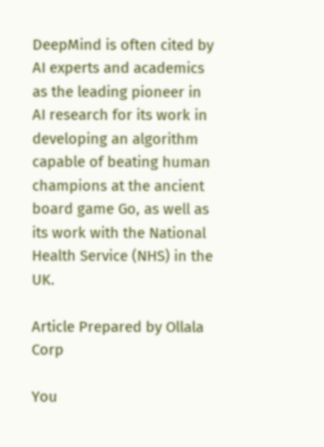DeepMind is often cited by AI experts and academics as the leading pioneer in AI research for its work in developing an algorithm capable of beating human champions at the ancient board game Go, as well as its work with the National Health Service (NHS) in the UK.

Article Prepared by Ollala Corp

You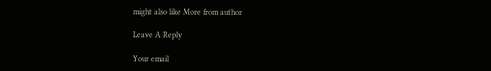might also like More from author

Leave A Reply

Your email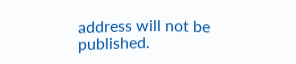address will not be published.